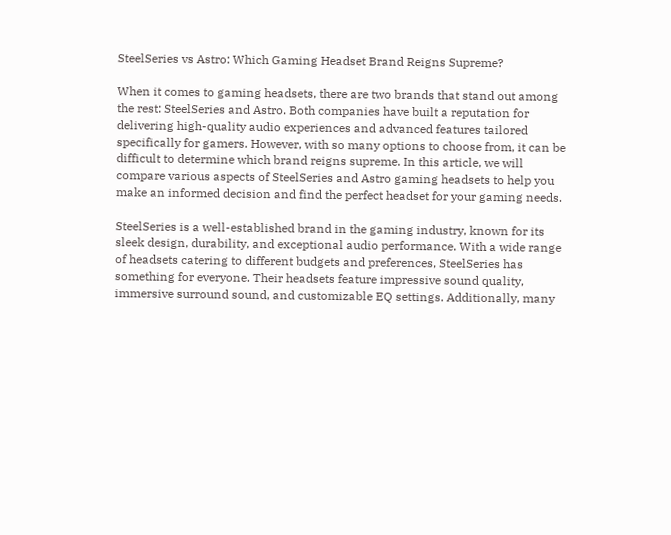SteelSeries vs Astro: Which Gaming Headset Brand Reigns Supreme?

When it comes to gaming headsets, there are two brands that stand out among the rest: SteelSeries and Astro. Both companies have built a reputation for delivering high-quality audio experiences and advanced features tailored specifically for gamers. However, with so many options to choose from, it can be difficult to determine which brand reigns supreme. In this article, we will compare various aspects of SteelSeries and Astro gaming headsets to help you make an informed decision and find the perfect headset for your gaming needs.

SteelSeries is a well-established brand in the gaming industry, known for its sleek design, durability, and exceptional audio performance. With a wide range of headsets catering to different budgets and preferences, SteelSeries has something for everyone. Their headsets feature impressive sound quality, immersive surround sound, and customizable EQ settings. Additionally, many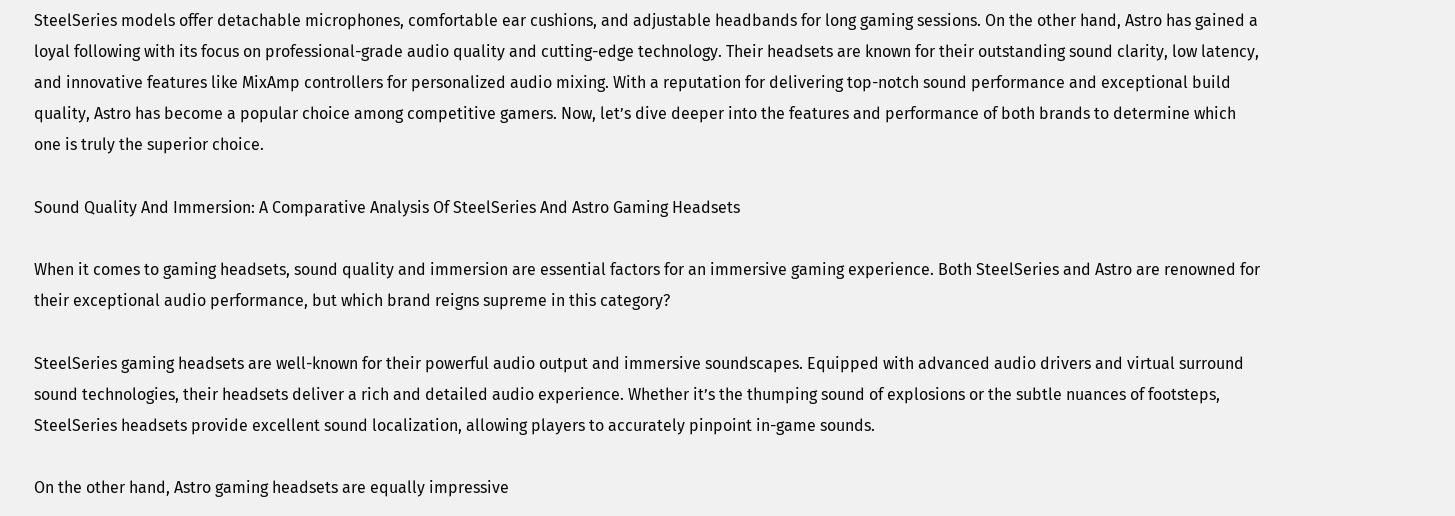SteelSeries models offer detachable microphones, comfortable ear cushions, and adjustable headbands for long gaming sessions. On the other hand, Astro has gained a loyal following with its focus on professional-grade audio quality and cutting-edge technology. Their headsets are known for their outstanding sound clarity, low latency, and innovative features like MixAmp controllers for personalized audio mixing. With a reputation for delivering top-notch sound performance and exceptional build quality, Astro has become a popular choice among competitive gamers. Now, let’s dive deeper into the features and performance of both brands to determine which one is truly the superior choice.

Sound Quality And Immersion: A Comparative Analysis Of SteelSeries And Astro Gaming Headsets

When it comes to gaming headsets, sound quality and immersion are essential factors for an immersive gaming experience. Both SteelSeries and Astro are renowned for their exceptional audio performance, but which brand reigns supreme in this category?

SteelSeries gaming headsets are well-known for their powerful audio output and immersive soundscapes. Equipped with advanced audio drivers and virtual surround sound technologies, their headsets deliver a rich and detailed audio experience. Whether it’s the thumping sound of explosions or the subtle nuances of footsteps, SteelSeries headsets provide excellent sound localization, allowing players to accurately pinpoint in-game sounds.

On the other hand, Astro gaming headsets are equally impressive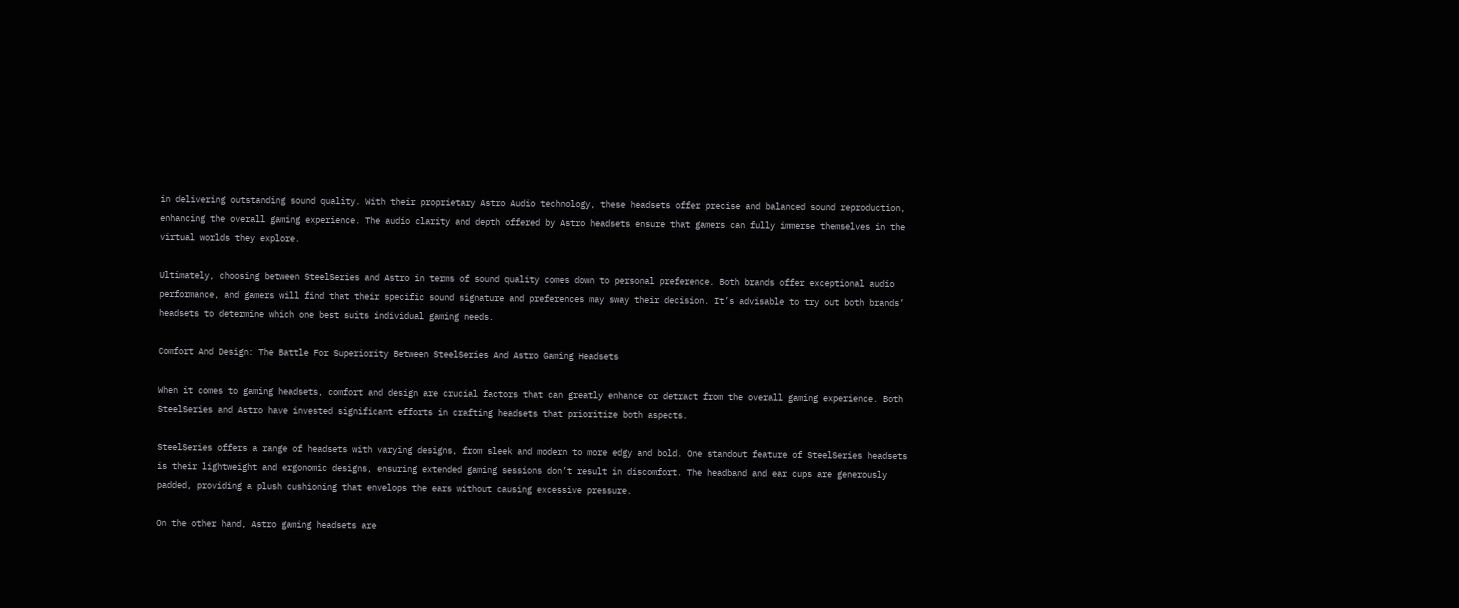in delivering outstanding sound quality. With their proprietary Astro Audio technology, these headsets offer precise and balanced sound reproduction, enhancing the overall gaming experience. The audio clarity and depth offered by Astro headsets ensure that gamers can fully immerse themselves in the virtual worlds they explore.

Ultimately, choosing between SteelSeries and Astro in terms of sound quality comes down to personal preference. Both brands offer exceptional audio performance, and gamers will find that their specific sound signature and preferences may sway their decision. It’s advisable to try out both brands’ headsets to determine which one best suits individual gaming needs.

Comfort And Design: The Battle For Superiority Between SteelSeries And Astro Gaming Headsets

When it comes to gaming headsets, comfort and design are crucial factors that can greatly enhance or detract from the overall gaming experience. Both SteelSeries and Astro have invested significant efforts in crafting headsets that prioritize both aspects.

SteelSeries offers a range of headsets with varying designs, from sleek and modern to more edgy and bold. One standout feature of SteelSeries headsets is their lightweight and ergonomic designs, ensuring extended gaming sessions don’t result in discomfort. The headband and ear cups are generously padded, providing a plush cushioning that envelops the ears without causing excessive pressure.

On the other hand, Astro gaming headsets are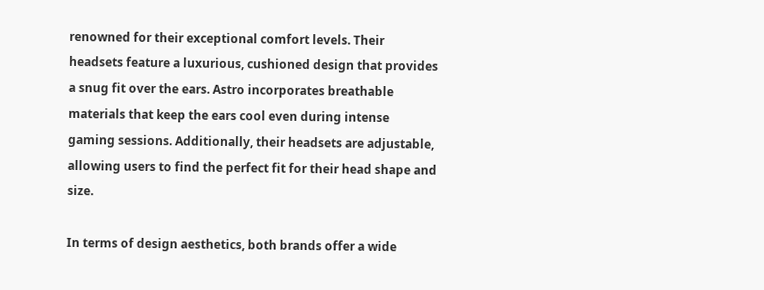renowned for their exceptional comfort levels. Their headsets feature a luxurious, cushioned design that provides a snug fit over the ears. Astro incorporates breathable materials that keep the ears cool even during intense gaming sessions. Additionally, their headsets are adjustable, allowing users to find the perfect fit for their head shape and size.

In terms of design aesthetics, both brands offer a wide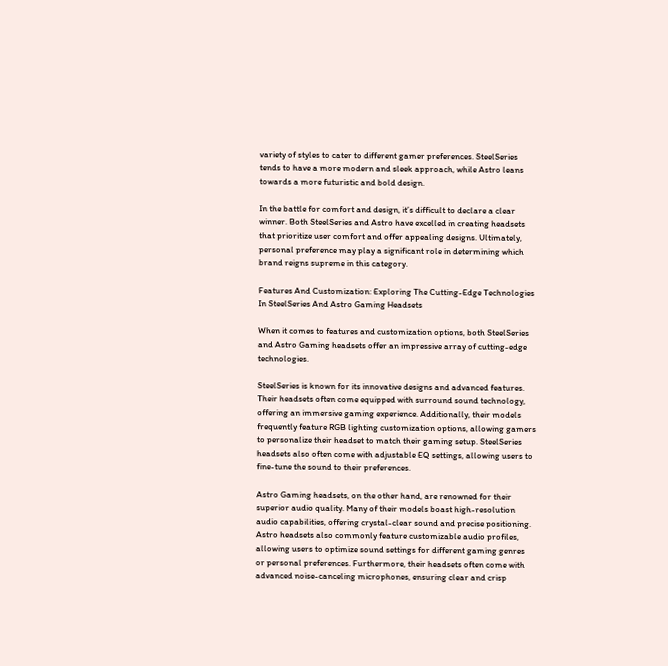variety of styles to cater to different gamer preferences. SteelSeries tends to have a more modern and sleek approach, while Astro leans towards a more futuristic and bold design.

In the battle for comfort and design, it’s difficult to declare a clear winner. Both SteelSeries and Astro have excelled in creating headsets that prioritize user comfort and offer appealing designs. Ultimately, personal preference may play a significant role in determining which brand reigns supreme in this category.

Features And Customization: Exploring The Cutting-Edge Technologies In SteelSeries And Astro Gaming Headsets

When it comes to features and customization options, both SteelSeries and Astro Gaming headsets offer an impressive array of cutting-edge technologies.

SteelSeries is known for its innovative designs and advanced features. Their headsets often come equipped with surround sound technology, offering an immersive gaming experience. Additionally, their models frequently feature RGB lighting customization options, allowing gamers to personalize their headset to match their gaming setup. SteelSeries headsets also often come with adjustable EQ settings, allowing users to fine-tune the sound to their preferences.

Astro Gaming headsets, on the other hand, are renowned for their superior audio quality. Many of their models boast high-resolution audio capabilities, offering crystal-clear sound and precise positioning. Astro headsets also commonly feature customizable audio profiles, allowing users to optimize sound settings for different gaming genres or personal preferences. Furthermore, their headsets often come with advanced noise-canceling microphones, ensuring clear and crisp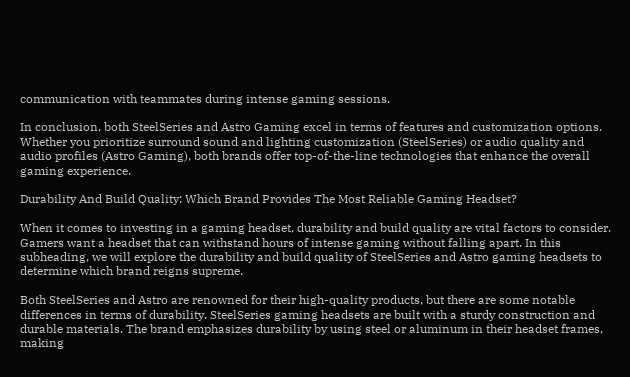communication with teammates during intense gaming sessions.

In conclusion, both SteelSeries and Astro Gaming excel in terms of features and customization options. Whether you prioritize surround sound and lighting customization (SteelSeries) or audio quality and audio profiles (Astro Gaming), both brands offer top-of-the-line technologies that enhance the overall gaming experience.

Durability And Build Quality: Which Brand Provides The Most Reliable Gaming Headset?

When it comes to investing in a gaming headset, durability and build quality are vital factors to consider. Gamers want a headset that can withstand hours of intense gaming without falling apart. In this subheading, we will explore the durability and build quality of SteelSeries and Astro gaming headsets to determine which brand reigns supreme.

Both SteelSeries and Astro are renowned for their high-quality products, but there are some notable differences in terms of durability. SteelSeries gaming headsets are built with a sturdy construction and durable materials. The brand emphasizes durability by using steel or aluminum in their headset frames, making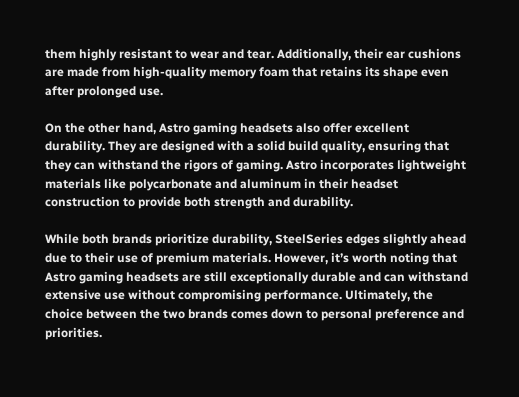them highly resistant to wear and tear. Additionally, their ear cushions are made from high-quality memory foam that retains its shape even after prolonged use.

On the other hand, Astro gaming headsets also offer excellent durability. They are designed with a solid build quality, ensuring that they can withstand the rigors of gaming. Astro incorporates lightweight materials like polycarbonate and aluminum in their headset construction to provide both strength and durability.

While both brands prioritize durability, SteelSeries edges slightly ahead due to their use of premium materials. However, it’s worth noting that Astro gaming headsets are still exceptionally durable and can withstand extensive use without compromising performance. Ultimately, the choice between the two brands comes down to personal preference and priorities.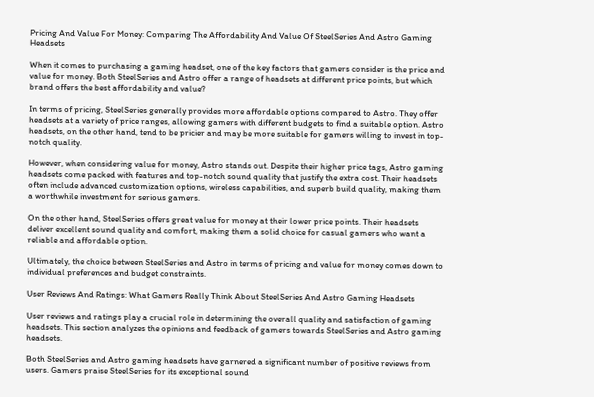Pricing And Value For Money: Comparing The Affordability And Value Of SteelSeries And Astro Gaming Headsets

When it comes to purchasing a gaming headset, one of the key factors that gamers consider is the price and value for money. Both SteelSeries and Astro offer a range of headsets at different price points, but which brand offers the best affordability and value?

In terms of pricing, SteelSeries generally provides more affordable options compared to Astro. They offer headsets at a variety of price ranges, allowing gamers with different budgets to find a suitable option. Astro headsets, on the other hand, tend to be pricier and may be more suitable for gamers willing to invest in top-notch quality.

However, when considering value for money, Astro stands out. Despite their higher price tags, Astro gaming headsets come packed with features and top-notch sound quality that justify the extra cost. Their headsets often include advanced customization options, wireless capabilities, and superb build quality, making them a worthwhile investment for serious gamers.

On the other hand, SteelSeries offers great value for money at their lower price points. Their headsets deliver excellent sound quality and comfort, making them a solid choice for casual gamers who want a reliable and affordable option.

Ultimately, the choice between SteelSeries and Astro in terms of pricing and value for money comes down to individual preferences and budget constraints.

User Reviews And Ratings: What Gamers Really Think About SteelSeries And Astro Gaming Headsets

User reviews and ratings play a crucial role in determining the overall quality and satisfaction of gaming headsets. This section analyzes the opinions and feedback of gamers towards SteelSeries and Astro gaming headsets.

Both SteelSeries and Astro gaming headsets have garnered a significant number of positive reviews from users. Gamers praise SteelSeries for its exceptional sound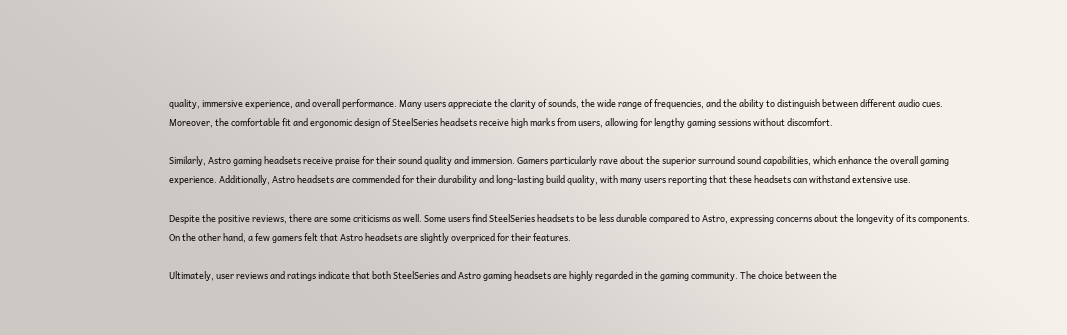quality, immersive experience, and overall performance. Many users appreciate the clarity of sounds, the wide range of frequencies, and the ability to distinguish between different audio cues. Moreover, the comfortable fit and ergonomic design of SteelSeries headsets receive high marks from users, allowing for lengthy gaming sessions without discomfort.

Similarly, Astro gaming headsets receive praise for their sound quality and immersion. Gamers particularly rave about the superior surround sound capabilities, which enhance the overall gaming experience. Additionally, Astro headsets are commended for their durability and long-lasting build quality, with many users reporting that these headsets can withstand extensive use.

Despite the positive reviews, there are some criticisms as well. Some users find SteelSeries headsets to be less durable compared to Astro, expressing concerns about the longevity of its components. On the other hand, a few gamers felt that Astro headsets are slightly overpriced for their features.

Ultimately, user reviews and ratings indicate that both SteelSeries and Astro gaming headsets are highly regarded in the gaming community. The choice between the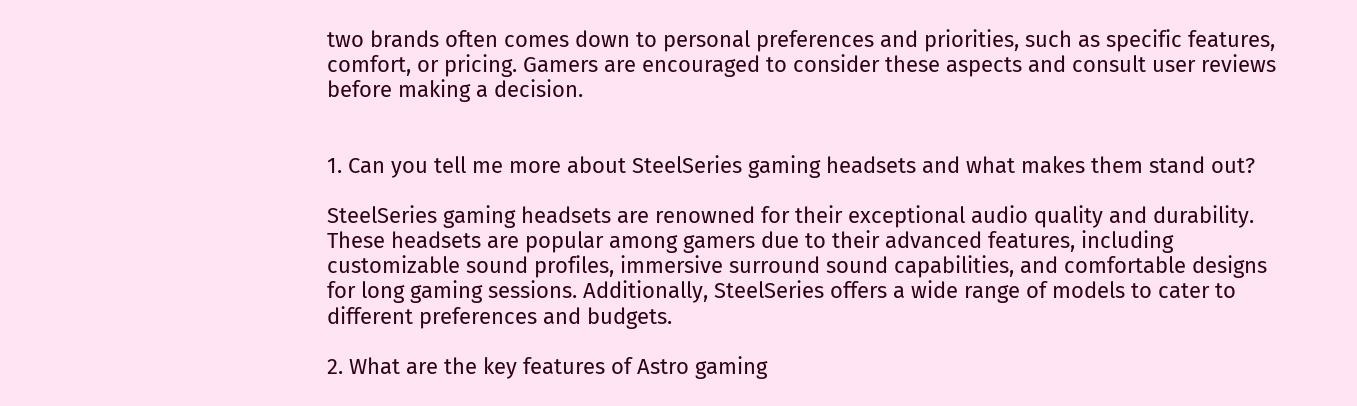two brands often comes down to personal preferences and priorities, such as specific features, comfort, or pricing. Gamers are encouraged to consider these aspects and consult user reviews before making a decision.


1. Can you tell me more about SteelSeries gaming headsets and what makes them stand out?

SteelSeries gaming headsets are renowned for their exceptional audio quality and durability. These headsets are popular among gamers due to their advanced features, including customizable sound profiles, immersive surround sound capabilities, and comfortable designs for long gaming sessions. Additionally, SteelSeries offers a wide range of models to cater to different preferences and budgets.

2. What are the key features of Astro gaming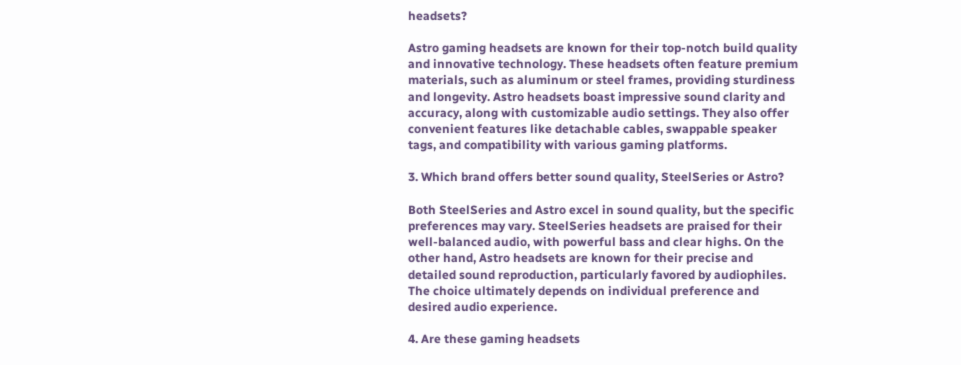headsets?

Astro gaming headsets are known for their top-notch build quality and innovative technology. These headsets often feature premium materials, such as aluminum or steel frames, providing sturdiness and longevity. Astro headsets boast impressive sound clarity and accuracy, along with customizable audio settings. They also offer convenient features like detachable cables, swappable speaker tags, and compatibility with various gaming platforms.

3. Which brand offers better sound quality, SteelSeries or Astro?

Both SteelSeries and Astro excel in sound quality, but the specific preferences may vary. SteelSeries headsets are praised for their well-balanced audio, with powerful bass and clear highs. On the other hand, Astro headsets are known for their precise and detailed sound reproduction, particularly favored by audiophiles. The choice ultimately depends on individual preference and desired audio experience.

4. Are these gaming headsets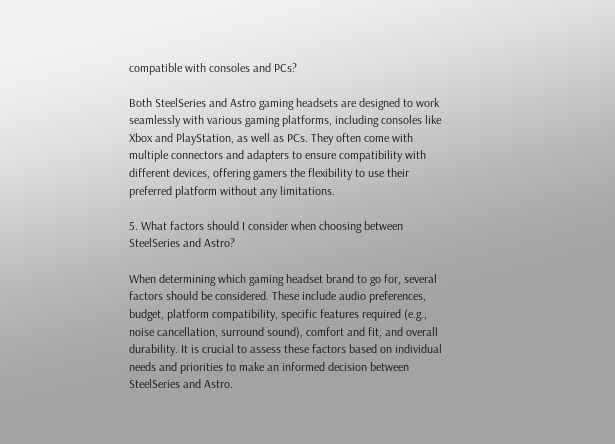compatible with consoles and PCs?

Both SteelSeries and Astro gaming headsets are designed to work seamlessly with various gaming platforms, including consoles like Xbox and PlayStation, as well as PCs. They often come with multiple connectors and adapters to ensure compatibility with different devices, offering gamers the flexibility to use their preferred platform without any limitations.

5. What factors should I consider when choosing between SteelSeries and Astro?

When determining which gaming headset brand to go for, several factors should be considered. These include audio preferences, budget, platform compatibility, specific features required (e.g., noise cancellation, surround sound), comfort and fit, and overall durability. It is crucial to assess these factors based on individual needs and priorities to make an informed decision between SteelSeries and Astro.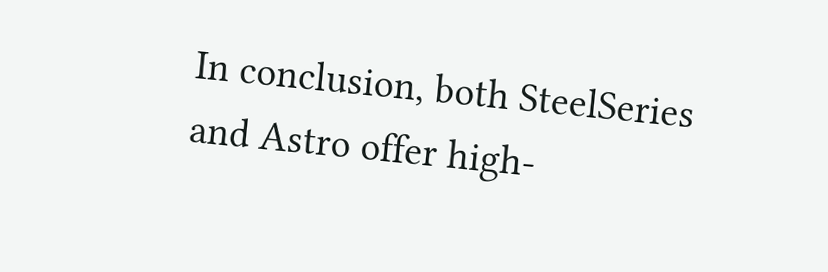In conclusion, both SteelSeries and Astro offer high-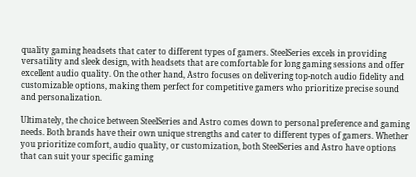quality gaming headsets that cater to different types of gamers. SteelSeries excels in providing versatility and sleek design, with headsets that are comfortable for long gaming sessions and offer excellent audio quality. On the other hand, Astro focuses on delivering top-notch audio fidelity and customizable options, making them perfect for competitive gamers who prioritize precise sound and personalization.

Ultimately, the choice between SteelSeries and Astro comes down to personal preference and gaming needs. Both brands have their own unique strengths and cater to different types of gamers. Whether you prioritize comfort, audio quality, or customization, both SteelSeries and Astro have options that can suit your specific gaming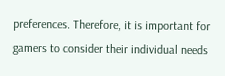preferences. Therefore, it is important for gamers to consider their individual needs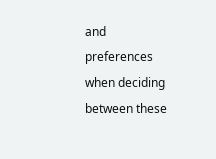and preferences when deciding between these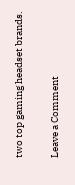two top gaming headset brands.

Leave a Comment